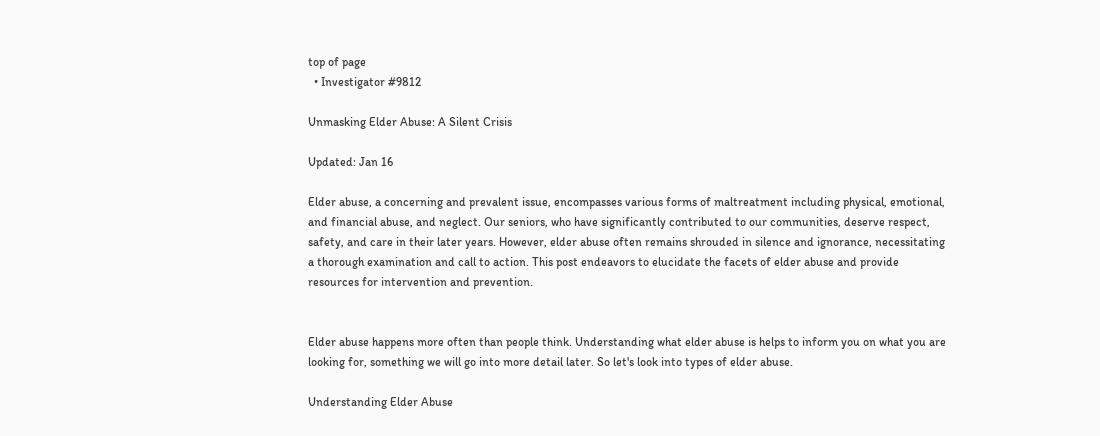top of page
  • Investigator #9812

Unmasking Elder Abuse: A Silent Crisis

Updated: Jan 16

Elder abuse, a concerning and prevalent issue, encompasses various forms of maltreatment including physical, emotional, and financial abuse, and neglect. Our seniors, who have significantly contributed to our communities, deserve respect, safety, and care in their later years. However, elder abuse often remains shrouded in silence and ignorance, necessitating a thorough examination and call to action. This post endeavors to elucidate the facets of elder abuse and provide resources for intervention and prevention.


Elder abuse happens more often than people think. Understanding what elder abuse is helps to inform you on what you are looking for, something we will go into more detail later. So let's look into types of elder abuse.

Understanding Elder Abuse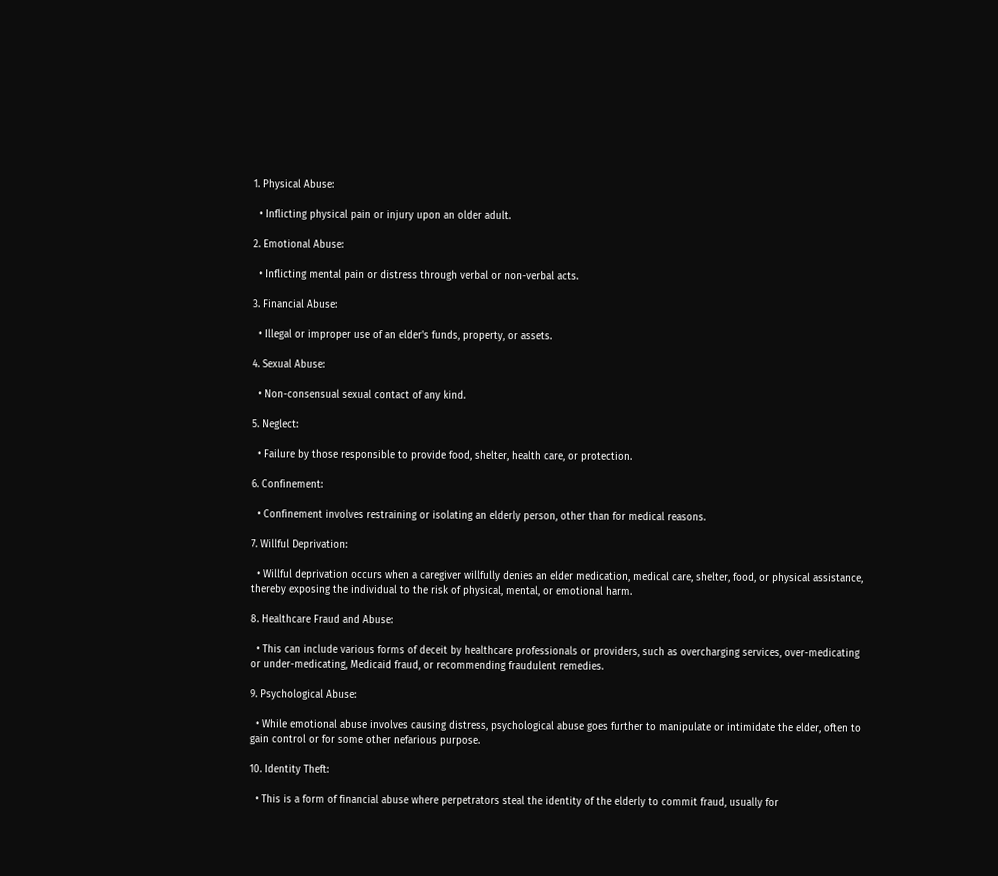1. Physical Abuse:

  • Inflicting physical pain or injury upon an older adult.

2. Emotional Abuse:

  • Inflicting mental pain or distress through verbal or non-verbal acts.

3. Financial Abuse:

  • Illegal or improper use of an elder's funds, property, or assets.

4. Sexual Abuse:

  • Non-consensual sexual contact of any kind.

5. Neglect:

  • Failure by those responsible to provide food, shelter, health care, or protection.

6. Confinement:

  • Confinement involves restraining or isolating an elderly person, other than for medical reasons.

7. Willful Deprivation:

  • Willful deprivation occurs when a caregiver willfully denies an elder medication, medical care, shelter, food, or physical assistance, thereby exposing the individual to the risk of physical, mental, or emotional harm.

8. Healthcare Fraud and Abuse:

  • This can include various forms of deceit by healthcare professionals or providers, such as overcharging services, over-medicating or under-medicating, Medicaid fraud, or recommending fraudulent remedies.

9. Psychological Abuse:

  • While emotional abuse involves causing distress, psychological abuse goes further to manipulate or intimidate the elder, often to gain control or for some other nefarious purpose.

10. Identity Theft:

  • This is a form of financial abuse where perpetrators steal the identity of the elderly to commit fraud, usually for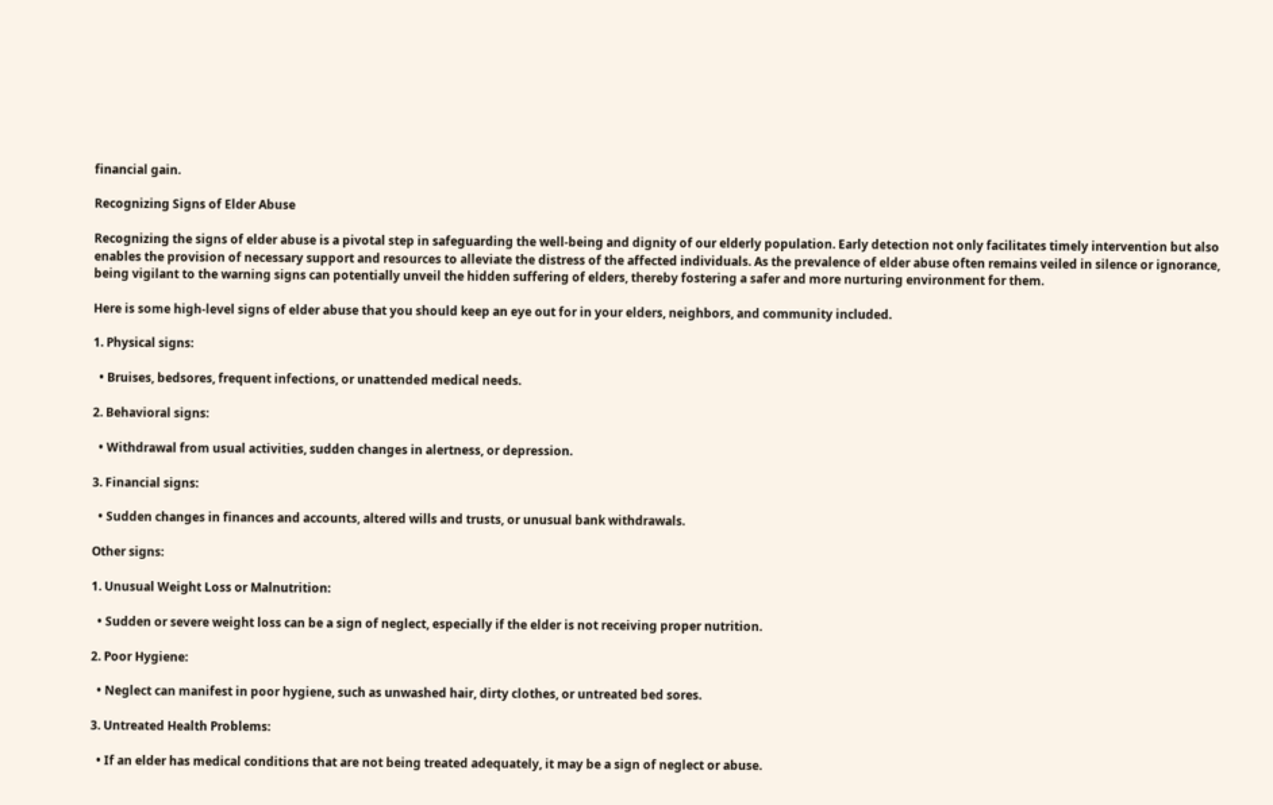financial gain.

Recognizing Signs of Elder Abuse

Recognizing the signs of elder abuse is a pivotal step in safeguarding the well-being and dignity of our elderly population. Early detection not only facilitates timely intervention but also enables the provision of necessary support and resources to alleviate the distress of the affected individuals. As the prevalence of elder abuse often remains veiled in silence or ignorance, being vigilant to the warning signs can potentially unveil the hidden suffering of elders, thereby fostering a safer and more nurturing environment for them.

Here is some high-level signs of elder abuse that you should keep an eye out for in your elders, neighbors, and community included.

1. Physical signs:

  • Bruises, bedsores, frequent infections, or unattended medical needs.

2. Behavioral signs:

  • Withdrawal from usual activities, sudden changes in alertness, or depression.

3. Financial signs:

  • Sudden changes in finances and accounts, altered wills and trusts, or unusual bank withdrawals.

Other signs:

1. Unusual Weight Loss or Malnutrition:

  • Sudden or severe weight loss can be a sign of neglect, especially if the elder is not receiving proper nutrition.

2. Poor Hygiene:

  • Neglect can manifest in poor hygiene, such as unwashed hair, dirty clothes, or untreated bed sores.

3. Untreated Health Problems:

  • If an elder has medical conditions that are not being treated adequately, it may be a sign of neglect or abuse.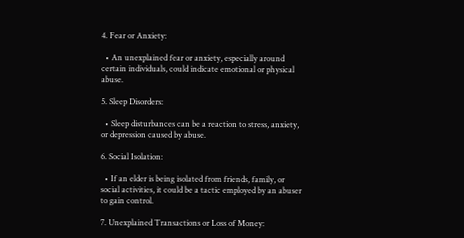4. Fear or Anxiety:

  • An unexplained fear or anxiety, especially around certain individuals, could indicate emotional or physical abuse.

5. Sleep Disorders:

  • Sleep disturbances can be a reaction to stress, anxiety, or depression caused by abuse.

6. Social Isolation:

  • If an elder is being isolated from friends, family, or social activities, it could be a tactic employed by an abuser to gain control.

7. Unexplained Transactions or Loss of Money: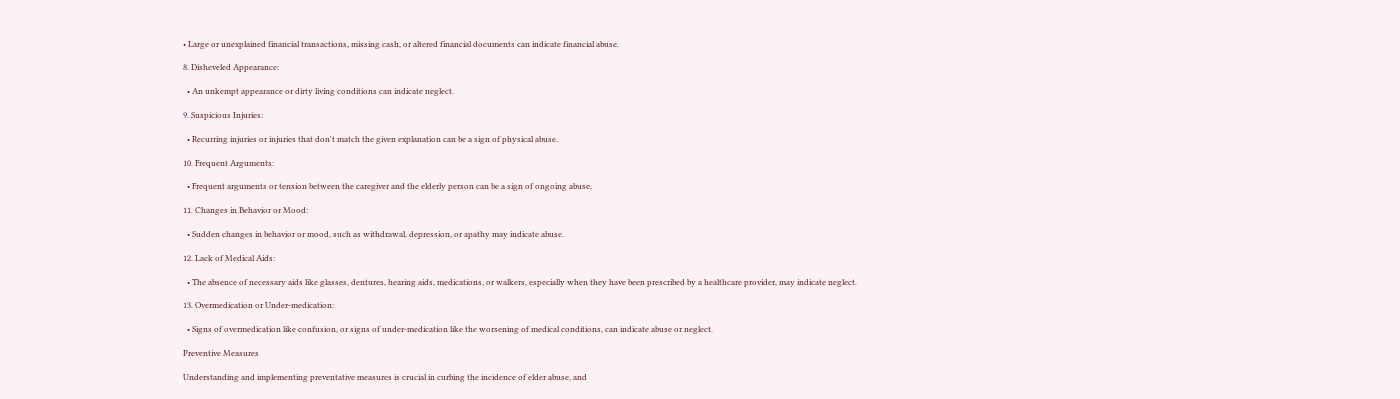• Large or unexplained financial transactions, missing cash, or altered financial documents can indicate financial abuse.

8. Disheveled Appearance:

  • An unkempt appearance or dirty living conditions can indicate neglect.

9. Suspicious Injuries:

  • Recurring injuries or injuries that don't match the given explanation can be a sign of physical abuse.

10. Frequent Arguments:

  • Frequent arguments or tension between the caregiver and the elderly person can be a sign of ongoing abuse.

11. Changes in Behavior or Mood:

  • Sudden changes in behavior or mood, such as withdrawal, depression, or apathy may indicate abuse.

12. Lack of Medical Aids:

  • The absence of necessary aids like glasses, dentures, hearing aids, medications, or walkers, especially when they have been prescribed by a healthcare provider, may indicate neglect.

13. Overmedication or Under-medication:

  • Signs of overmedication like confusion, or signs of under-medication like the worsening of medical conditions, can indicate abuse or neglect.

Preventive Measures

Understanding and implementing preventative measures is crucial in curbing the incidence of elder abuse, and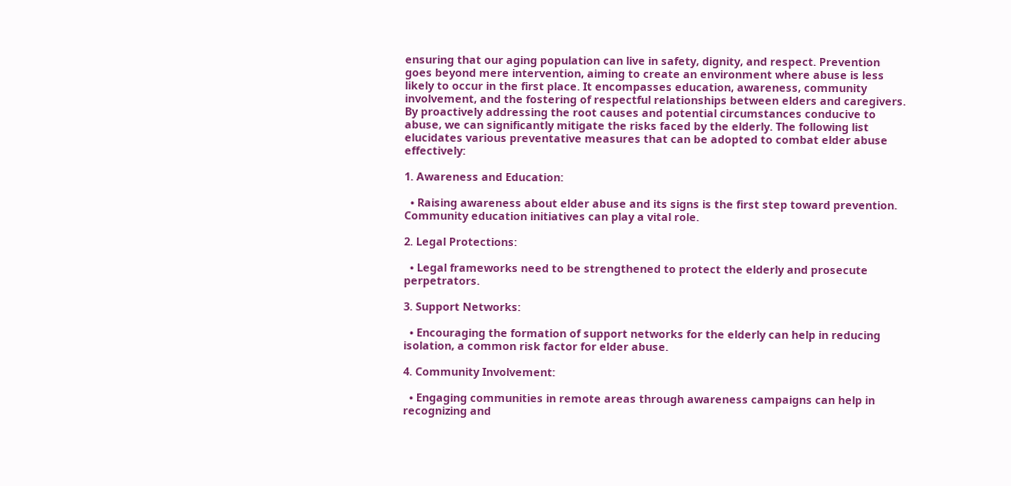ensuring that our aging population can live in safety, dignity, and respect. Prevention goes beyond mere intervention, aiming to create an environment where abuse is less likely to occur in the first place. It encompasses education, awareness, community involvement, and the fostering of respectful relationships between elders and caregivers. By proactively addressing the root causes and potential circumstances conducive to abuse, we can significantly mitigate the risks faced by the elderly. The following list elucidates various preventative measures that can be adopted to combat elder abuse effectively:

1. Awareness and Education:

  • Raising awareness about elder abuse and its signs is the first step toward prevention. Community education initiatives can play a vital role.

2. Legal Protections:

  • Legal frameworks need to be strengthened to protect the elderly and prosecute perpetrators.

3. Support Networks:

  • Encouraging the formation of support networks for the elderly can help in reducing isolation, a common risk factor for elder abuse.

4. Community Involvement:

  • Engaging communities in remote areas through awareness campaigns can help in recognizing and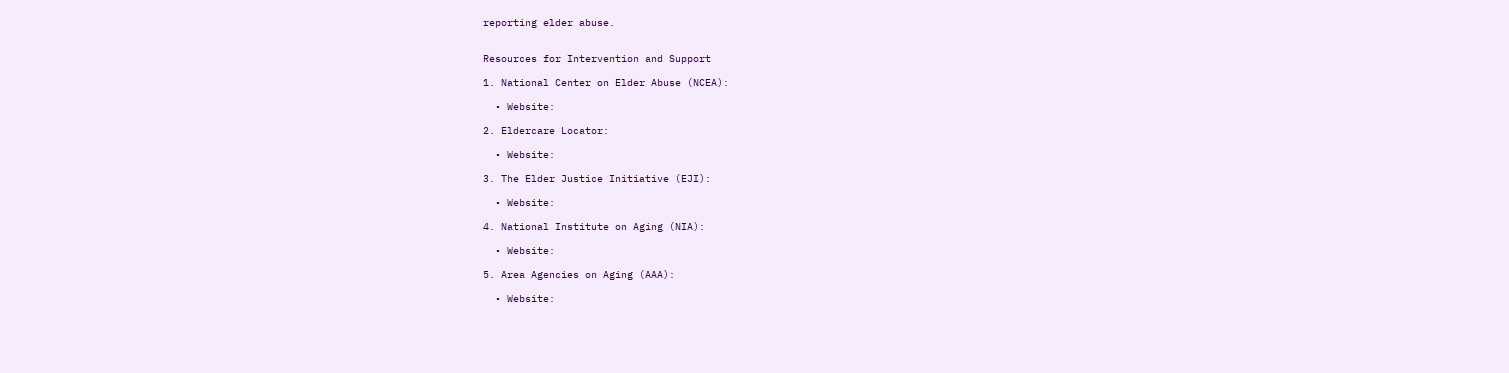reporting elder abuse.


Resources for Intervention and Support

1. National Center on Elder Abuse (NCEA):

  • Website:

2. Eldercare Locator:

  • Website:

3. The Elder Justice Initiative (EJI):

  • Website:

4. National Institute on Aging (NIA):

  • Website:

5. Area Agencies on Aging (AAA):

  • Website: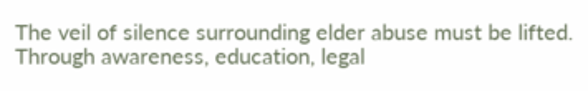The veil of silence surrounding elder abuse must be lifted. Through awareness, education, legal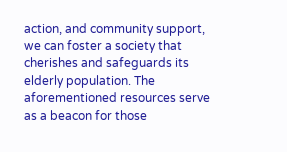action, and community support, we can foster a society that cherishes and safeguards its elderly population. The aforementioned resources serve as a beacon for those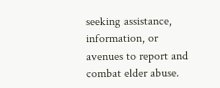seeking assistance, information, or avenues to report and combat elder abuse.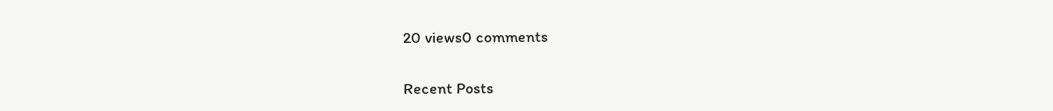20 views0 comments

Recent Posts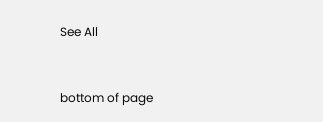See All


bottom of page